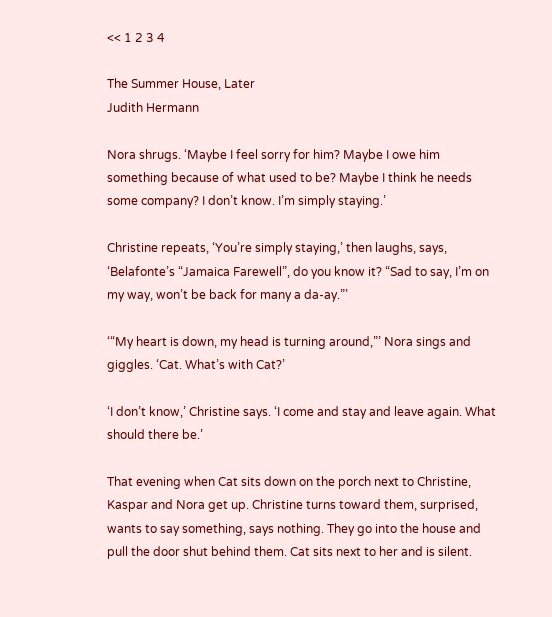<< 1 2 3 4

The Summer House, Later
Judith Hermann

Nora shrugs. ‘Maybe I feel sorry for him? Maybe I owe him something because of what used to be? Maybe I think he needs some company? I don’t know. I’m simply staying.’

Christine repeats, ‘You’re simply staying,’ then laughs, says, ‘Belafonte’s “Jamaica Farewell”, do you know it? “Sad to say, I’m on my way, won’t be back for many a da-ay.”’

‘“My heart is down, my head is turning around,”’ Nora sings and giggles. ‘Cat. What’s with Cat?’

‘I don’t know,’ Christine says. ‘I come and stay and leave again. What should there be.’

That evening when Cat sits down on the porch next to Christine, Kaspar and Nora get up. Christine turns toward them, surprised, wants to say something, says nothing. They go into the house and pull the door shut behind them. Cat sits next to her and is silent.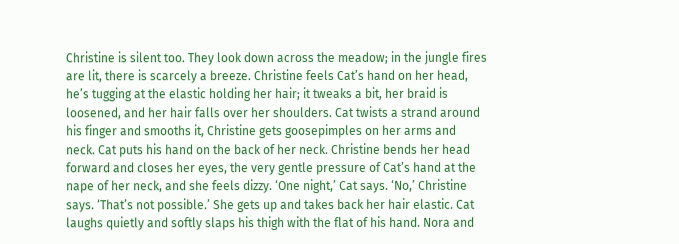Christine is silent too. They look down across the meadow; in the jungle fires are lit, there is scarcely a breeze. Christine feels Cat’s hand on her head, he’s tugging at the elastic holding her hair; it tweaks a bit, her braid is loosened, and her hair falls over her shoulders. Cat twists a strand around his finger and smooths it, Christine gets goosepimples on her arms and neck. Cat puts his hand on the back of her neck. Christine bends her head forward and closes her eyes, the very gentle pressure of Cat’s hand at the nape of her neck, and she feels dizzy. ‘One night,’ Cat says. ‘No,’ Christine says. ‘That’s not possible.’ She gets up and takes back her hair elastic. Cat laughs quietly and softly slaps his thigh with the flat of his hand. Nora and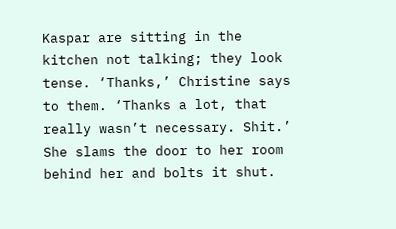Kaspar are sitting in the kitchen not talking; they look tense. ‘Thanks,’ Christine says to them. ‘Thanks a lot, that really wasn’t necessary. Shit.’ She slams the door to her room behind her and bolts it shut.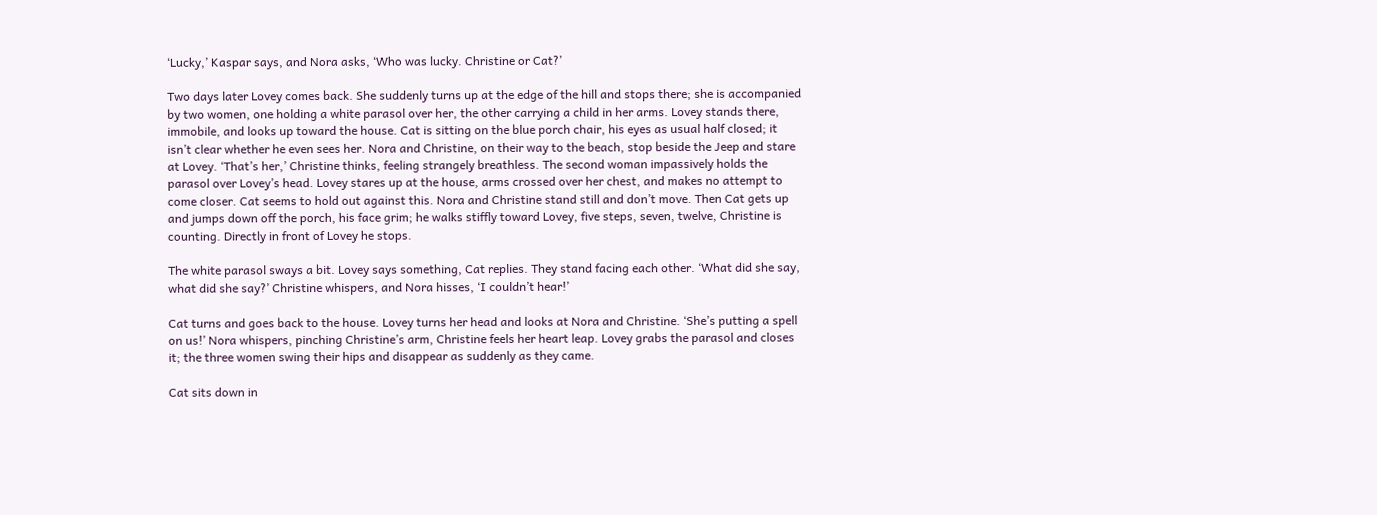‘Lucky,’ Kaspar says, and Nora asks, ‘Who was lucky. Christine or Cat?’

Two days later Lovey comes back. She suddenly turns up at the edge of the hill and stops there; she is accompanied by two women, one holding a white parasol over her, the other carrying a child in her arms. Lovey stands there, immobile, and looks up toward the house. Cat is sitting on the blue porch chair, his eyes as usual half closed; it isn’t clear whether he even sees her. Nora and Christine, on their way to the beach, stop beside the Jeep and stare at Lovey. ‘That’s her,’ Christine thinks, feeling strangely breathless. The second woman impassively holds the parasol over Lovey’s head. Lovey stares up at the house, arms crossed over her chest, and makes no attempt to come closer. Cat seems to hold out against this. Nora and Christine stand still and don’t move. Then Cat gets up and jumps down off the porch, his face grim; he walks stiffly toward Lovey, five steps, seven, twelve, Christine is counting. Directly in front of Lovey he stops.

The white parasol sways a bit. Lovey says something, Cat replies. They stand facing each other. ‘What did she say, what did she say?’ Christine whispers, and Nora hisses, ‘I couldn’t hear!’

Cat turns and goes back to the house. Lovey turns her head and looks at Nora and Christine. ‘She’s putting a spell on us!’ Nora whispers, pinching Christine’s arm, Christine feels her heart leap. Lovey grabs the parasol and closes it; the three women swing their hips and disappear as suddenly as they came.

Cat sits down in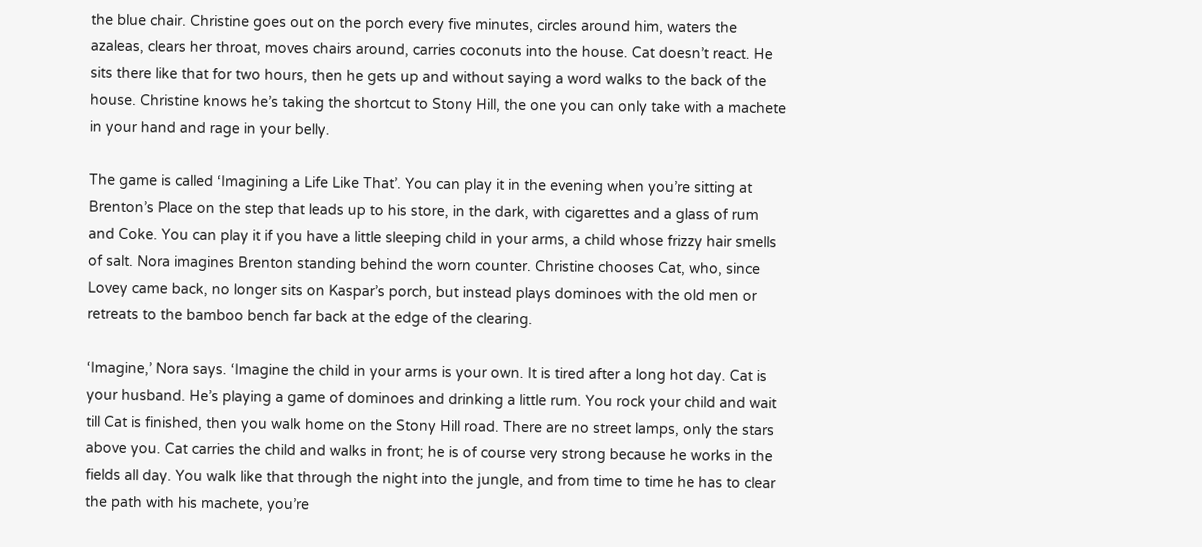the blue chair. Christine goes out on the porch every five minutes, circles around him, waters the azaleas, clears her throat, moves chairs around, carries coconuts into the house. Cat doesn’t react. He sits there like that for two hours, then he gets up and without saying a word walks to the back of the house. Christine knows he’s taking the shortcut to Stony Hill, the one you can only take with a machete in your hand and rage in your belly.

The game is called ‘Imagining a Life Like That’. You can play it in the evening when you’re sitting at Brenton’s Place on the step that leads up to his store, in the dark, with cigarettes and a glass of rum and Coke. You can play it if you have a little sleeping child in your arms, a child whose frizzy hair smells of salt. Nora imagines Brenton standing behind the worn counter. Christine chooses Cat, who, since Lovey came back, no longer sits on Kaspar’s porch, but instead plays dominoes with the old men or retreats to the bamboo bench far back at the edge of the clearing.

‘Imagine,’ Nora says. ‘Imagine the child in your arms is your own. It is tired after a long hot day. Cat is your husband. He’s playing a game of dominoes and drinking a little rum. You rock your child and wait till Cat is finished, then you walk home on the Stony Hill road. There are no street lamps, only the stars above you. Cat carries the child and walks in front; he is of course very strong because he works in the fields all day. You walk like that through the night into the jungle, and from time to time he has to clear the path with his machete, you’re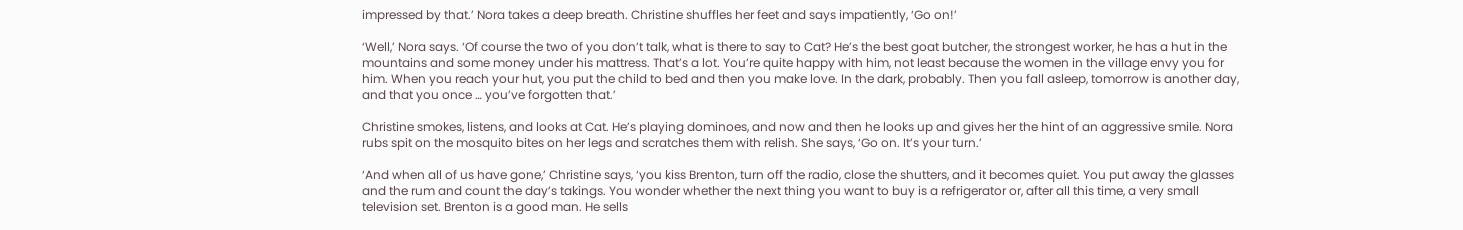impressed by that.’ Nora takes a deep breath. Christine shuffles her feet and says impatiently, ‘Go on!’

‘Well,’ Nora says. ‘Of course the two of you don’t talk, what is there to say to Cat? He’s the best goat butcher, the strongest worker, he has a hut in the mountains and some money under his mattress. That’s a lot. You’re quite happy with him, not least because the women in the village envy you for him. When you reach your hut, you put the child to bed and then you make love. In the dark, probably. Then you fall asleep, tomorrow is another day, and that you once … you’ve forgotten that.’

Christine smokes, listens, and looks at Cat. He’s playing dominoes, and now and then he looks up and gives her the hint of an aggressive smile. Nora rubs spit on the mosquito bites on her legs and scratches them with relish. She says, ‘Go on. It’s your turn.’

‘And when all of us have gone,’ Christine says, ‘you kiss Brenton, turn off the radio, close the shutters, and it becomes quiet. You put away the glasses and the rum and count the day’s takings. You wonder whether the next thing you want to buy is a refrigerator or, after all this time, a very small television set. Brenton is a good man. He sells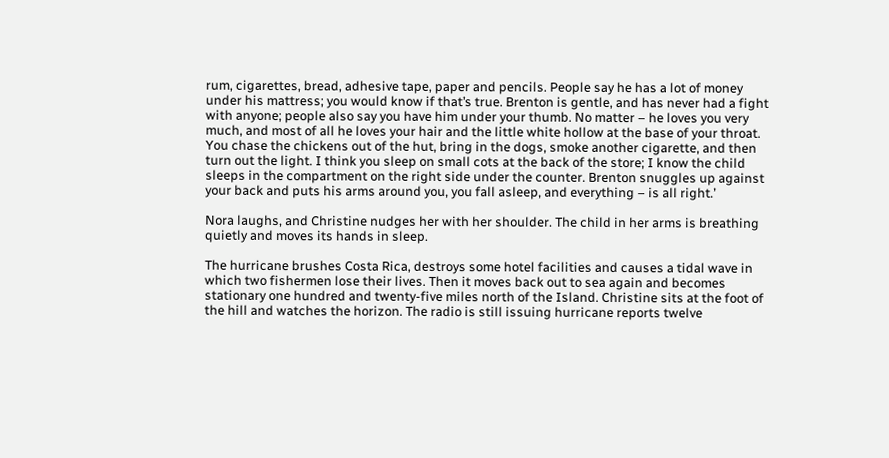rum, cigarettes, bread, adhesive tape, paper and pencils. People say he has a lot of money under his mattress; you would know if that’s true. Brenton is gentle, and has never had a fight with anyone; people also say you have him under your thumb. No matter – he loves you very much, and most of all he loves your hair and the little white hollow at the base of your throat. You chase the chickens out of the hut, bring in the dogs, smoke another cigarette, and then turn out the light. I think you sleep on small cots at the back of the store; I know the child sleeps in the compartment on the right side under the counter. Brenton snuggles up against your back and puts his arms around you, you fall asleep, and everything – is all right.’

Nora laughs, and Christine nudges her with her shoulder. The child in her arms is breathing quietly and moves its hands in sleep.

The hurricane brushes Costa Rica, destroys some hotel facilities and causes a tidal wave in which two fishermen lose their lives. Then it moves back out to sea again and becomes stationary one hundred and twenty-five miles north of the Island. Christine sits at the foot of the hill and watches the horizon. The radio is still issuing hurricane reports twelve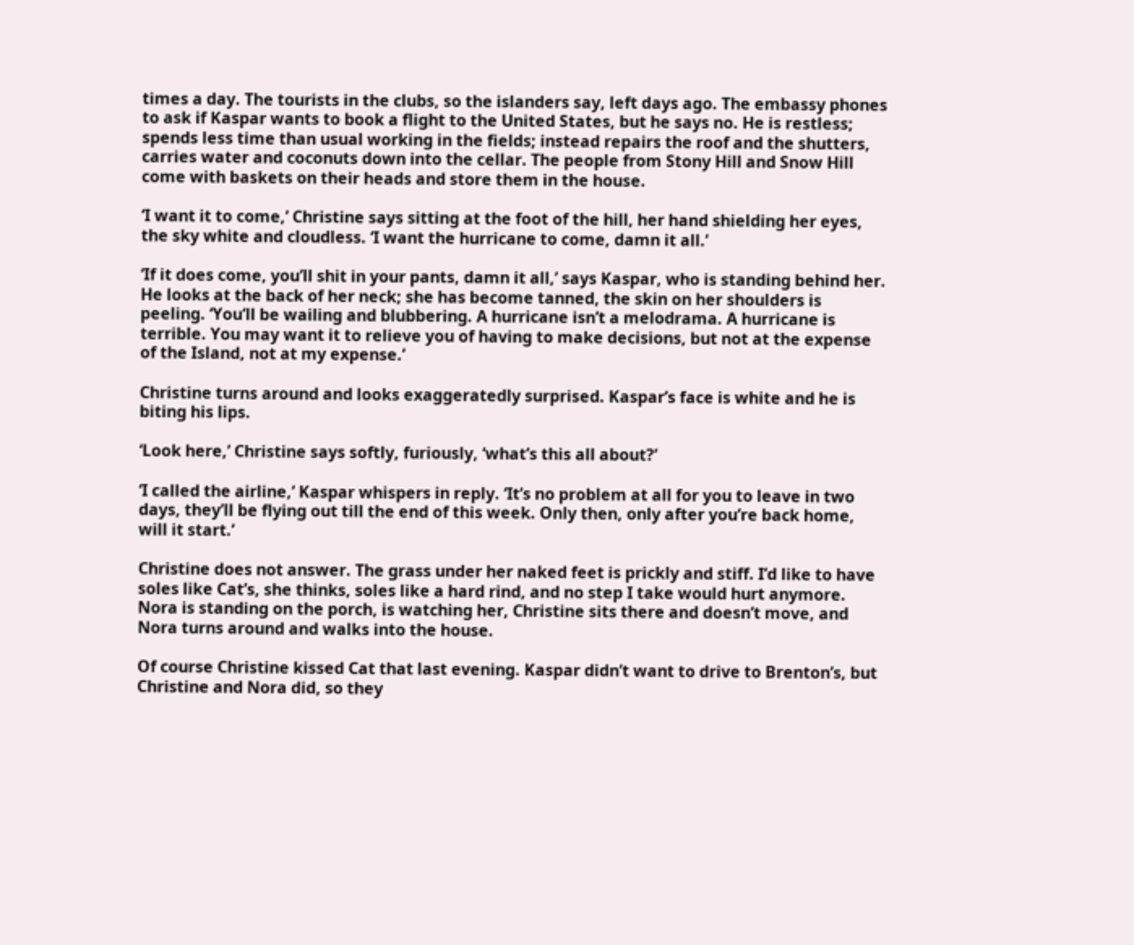times a day. The tourists in the clubs, so the islanders say, left days ago. The embassy phones to ask if Kaspar wants to book a flight to the United States, but he says no. He is restless; spends less time than usual working in the fields; instead repairs the roof and the shutters, carries water and coconuts down into the cellar. The people from Stony Hill and Snow Hill come with baskets on their heads and store them in the house.

‘I want it to come,’ Christine says sitting at the foot of the hill, her hand shielding her eyes, the sky white and cloudless. ‘I want the hurricane to come, damn it all.’

‘If it does come, you’ll shit in your pants, damn it all,’ says Kaspar, who is standing behind her. He looks at the back of her neck; she has become tanned, the skin on her shoulders is peeling. ‘You’ll be wailing and blubbering. A hurricane isn’t a melodrama. A hurricane is terrible. You may want it to relieve you of having to make decisions, but not at the expense of the Island, not at my expense.’

Christine turns around and looks exaggeratedly surprised. Kaspar’s face is white and he is biting his lips.

‘Look here,’ Christine says softly, furiously, ‘what’s this all about?’

‘I called the airline,’ Kaspar whispers in reply. ‘It’s no problem at all for you to leave in two days, they’ll be flying out till the end of this week. Only then, only after you’re back home, will it start.’

Christine does not answer. The grass under her naked feet is prickly and stiff. I’d like to have soles like Cat’s, she thinks, soles like a hard rind, and no step I take would hurt anymore. Nora is standing on the porch, is watching her, Christine sits there and doesn’t move, and Nora turns around and walks into the house.

Of course Christine kissed Cat that last evening. Kaspar didn’t want to drive to Brenton’s, but Christine and Nora did, so they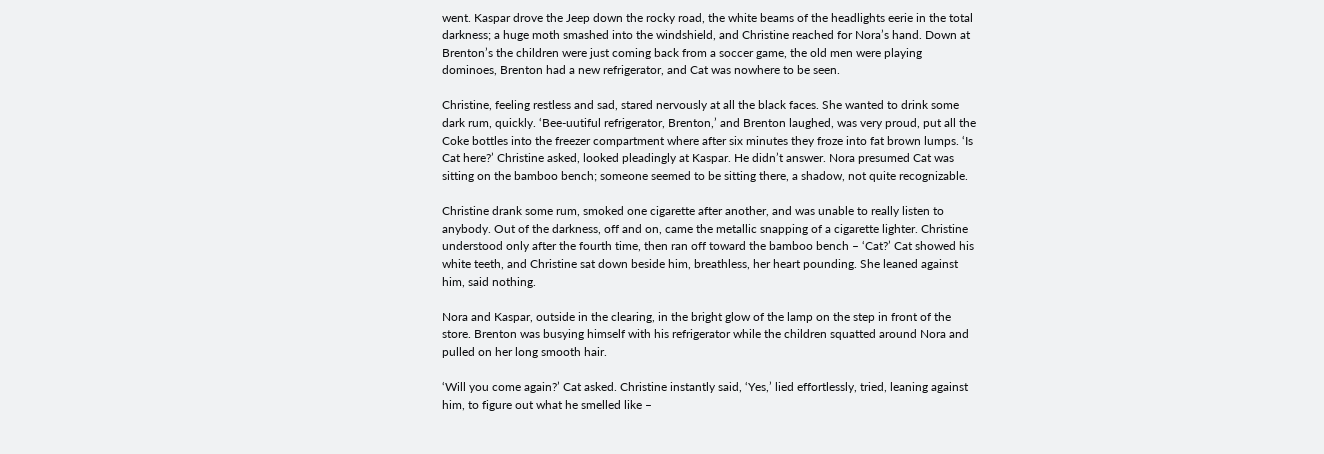went. Kaspar drove the Jeep down the rocky road, the white beams of the headlights eerie in the total darkness; a huge moth smashed into the windshield, and Christine reached for Nora’s hand. Down at Brenton’s the children were just coming back from a soccer game, the old men were playing dominoes, Brenton had a new refrigerator, and Cat was nowhere to be seen.

Christine, feeling restless and sad, stared nervously at all the black faces. She wanted to drink some dark rum, quickly. ‘Bee-uutiful refrigerator, Brenton,’ and Brenton laughed, was very proud, put all the Coke bottles into the freezer compartment where after six minutes they froze into fat brown lumps. ‘Is Cat here?’ Christine asked, looked pleadingly at Kaspar. He didn’t answer. Nora presumed Cat was sitting on the bamboo bench; someone seemed to be sitting there, a shadow, not quite recognizable.

Christine drank some rum, smoked one cigarette after another, and was unable to really listen to anybody. Out of the darkness, off and on, came the metallic snapping of a cigarette lighter. Christine understood only after the fourth time, then ran off toward the bamboo bench – ‘Cat?’ Cat showed his white teeth, and Christine sat down beside him, breathless, her heart pounding. She leaned against him, said nothing.

Nora and Kaspar, outside in the clearing, in the bright glow of the lamp on the step in front of the store. Brenton was busying himself with his refrigerator while the children squatted around Nora and pulled on her long smooth hair.

‘Will you come again?’ Cat asked. Christine instantly said, ‘Yes,’ lied effortlessly, tried, leaning against him, to figure out what he smelled like –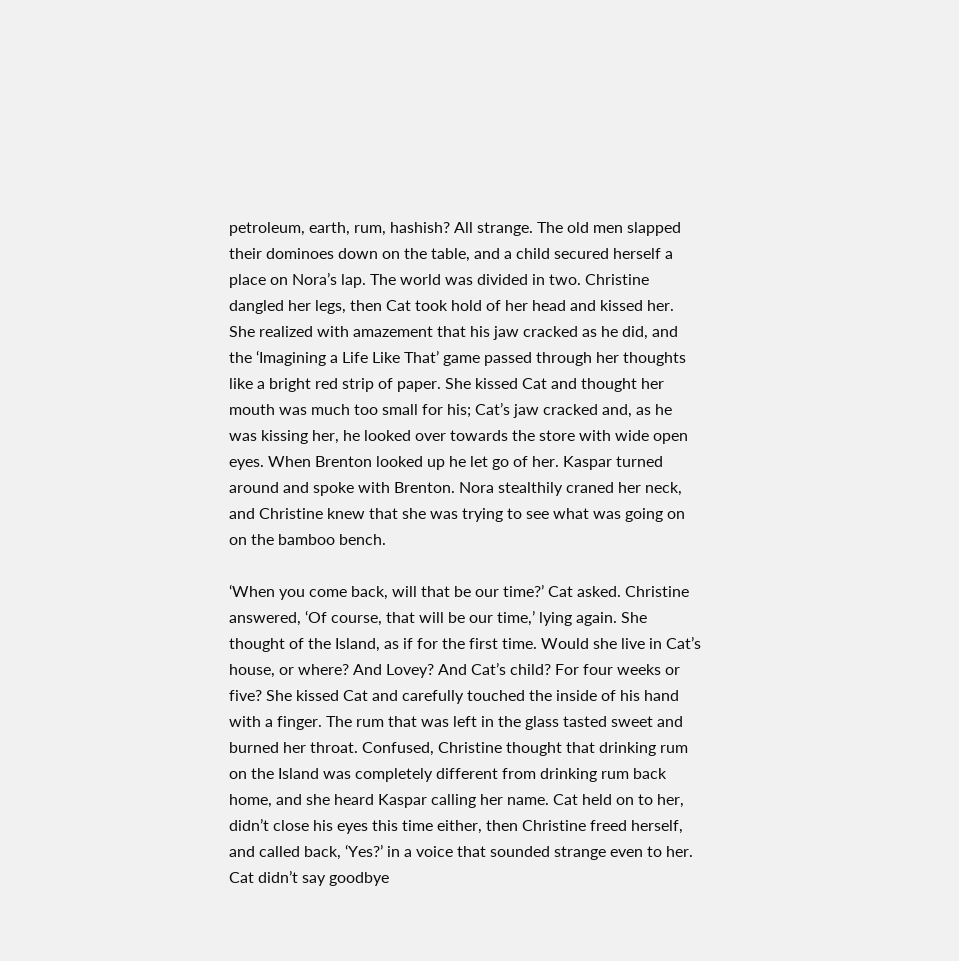petroleum, earth, rum, hashish? All strange. The old men slapped their dominoes down on the table, and a child secured herself a place on Nora’s lap. The world was divided in two. Christine dangled her legs, then Cat took hold of her head and kissed her. She realized with amazement that his jaw cracked as he did, and the ‘Imagining a Life Like That’ game passed through her thoughts like a bright red strip of paper. She kissed Cat and thought her mouth was much too small for his; Cat’s jaw cracked and, as he was kissing her, he looked over towards the store with wide open eyes. When Brenton looked up he let go of her. Kaspar turned around and spoke with Brenton. Nora stealthily craned her neck, and Christine knew that she was trying to see what was going on on the bamboo bench.

‘When you come back, will that be our time?’ Cat asked. Christine answered, ‘Of course, that will be our time,’ lying again. She thought of the Island, as if for the first time. Would she live in Cat’s house, or where? And Lovey? And Cat’s child? For four weeks or five? She kissed Cat and carefully touched the inside of his hand with a finger. The rum that was left in the glass tasted sweet and burned her throat. Confused, Christine thought that drinking rum on the Island was completely different from drinking rum back home, and she heard Kaspar calling her name. Cat held on to her, didn’t close his eyes this time either, then Christine freed herself, and called back, ‘Yes?’ in a voice that sounded strange even to her. Cat didn’t say goodbye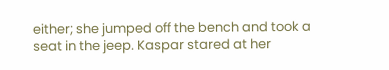either; she jumped off the bench and took a seat in the jeep. Kaspar stared at her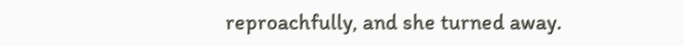reproachfully, and she turned away.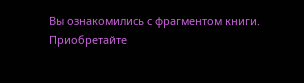Вы ознакомились с фрагментом книги.
Приобретайте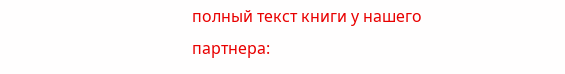полный текст книги у нашего партнера: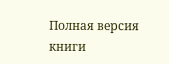Полная версия книги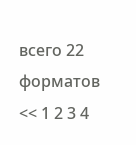всего 22 форматов
<< 1 2 3 4